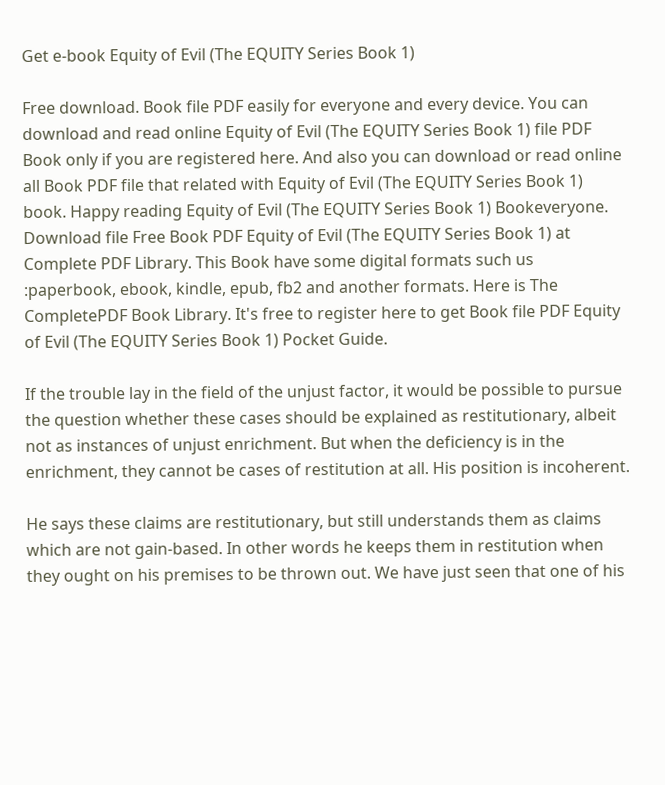Get e-book Equity of Evil (The EQUITY Series Book 1)

Free download. Book file PDF easily for everyone and every device. You can download and read online Equity of Evil (The EQUITY Series Book 1) file PDF Book only if you are registered here. And also you can download or read online all Book PDF file that related with Equity of Evil (The EQUITY Series Book 1) book. Happy reading Equity of Evil (The EQUITY Series Book 1) Bookeveryone. Download file Free Book PDF Equity of Evil (The EQUITY Series Book 1) at Complete PDF Library. This Book have some digital formats such us :paperbook, ebook, kindle, epub, fb2 and another formats. Here is The CompletePDF Book Library. It's free to register here to get Book file PDF Equity of Evil (The EQUITY Series Book 1) Pocket Guide.

If the trouble lay in the field of the unjust factor, it would be possible to pursue the question whether these cases should be explained as restitutionary, albeit not as instances of unjust enrichment. But when the deficiency is in the enrichment, they cannot be cases of restitution at all. His position is incoherent.

He says these claims are restitutionary, but still understands them as claims which are not gain-based. In other words he keeps them in restitution when they ought on his premises to be thrown out. We have just seen that one of his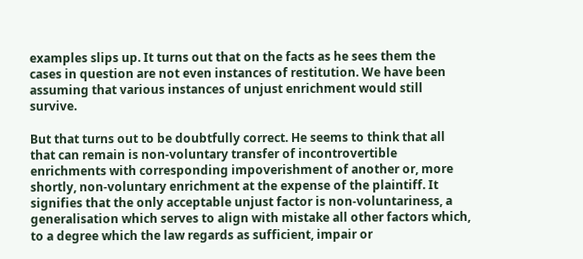examples slips up. It turns out that on the facts as he sees them the cases in question are not even instances of restitution. We have been assuming that various instances of unjust enrichment would still survive.

But that turns out to be doubtfully correct. He seems to think that all that can remain is non-voluntary transfer of incontrovertible enrichments with corresponding impoverishment of another or, more shortly, non-voluntary enrichment at the expense of the plaintiff. It signifies that the only acceptable unjust factor is non-voluntariness, a generalisation which serves to align with mistake all other factors which, to a degree which the law regards as sufficient, impair or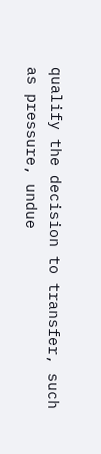qualify the decision to transfer, such as pressure, undue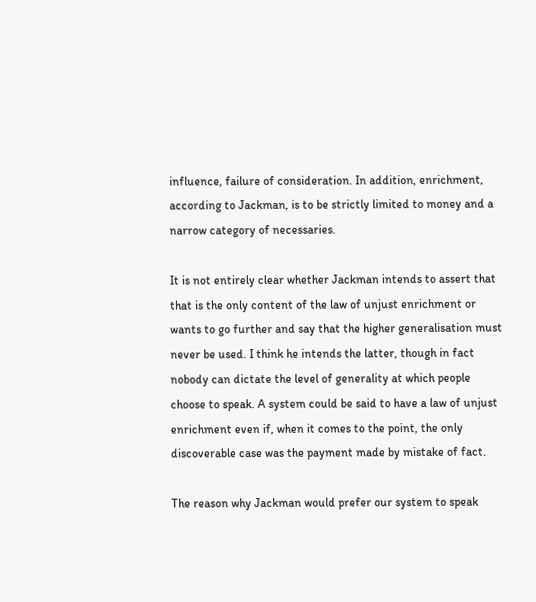influence, failure of consideration. In addition, enrichment, according to Jackman, is to be strictly limited to money and a narrow category of necessaries.

It is not entirely clear whether Jackman intends to assert that that is the only content of the law of unjust enrichment or wants to go further and say that the higher generalisation must never be used. I think he intends the latter, though in fact nobody can dictate the level of generality at which people choose to speak. A system could be said to have a law of unjust enrichment even if, when it comes to the point, the only discoverable case was the payment made by mistake of fact.

The reason why Jackman would prefer our system to speak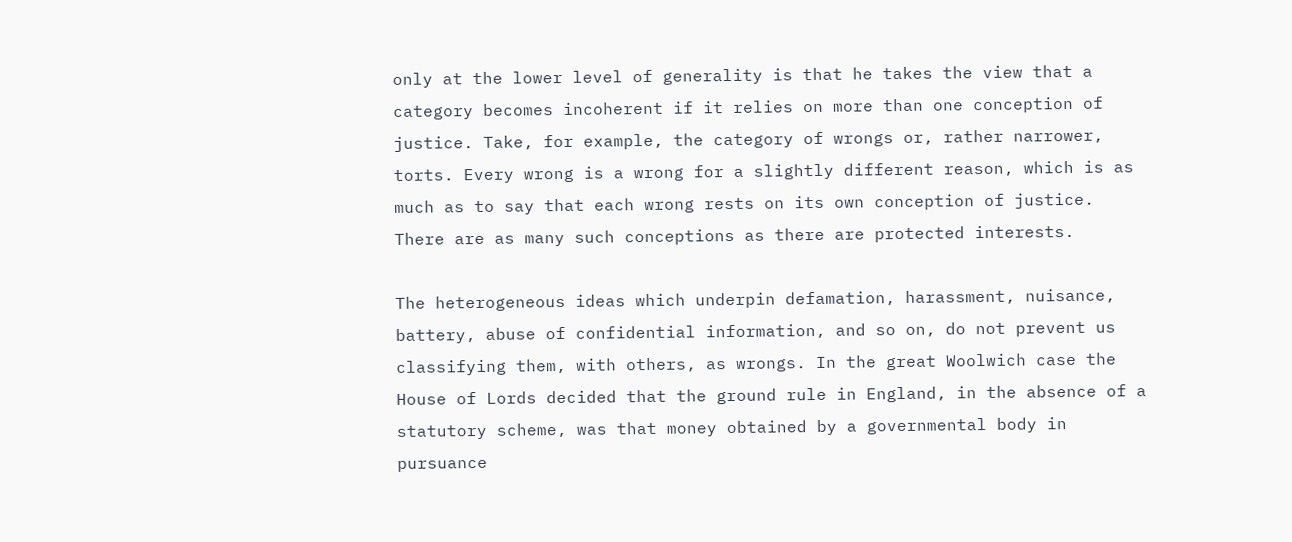only at the lower level of generality is that he takes the view that a category becomes incoherent if it relies on more than one conception of justice. Take, for example, the category of wrongs or, rather narrower, torts. Every wrong is a wrong for a slightly different reason, which is as much as to say that each wrong rests on its own conception of justice. There are as many such conceptions as there are protected interests.

The heterogeneous ideas which underpin defamation, harassment, nuisance, battery, abuse of confidential information, and so on, do not prevent us classifying them, with others, as wrongs. In the great Woolwich case the House of Lords decided that the ground rule in England, in the absence of a statutory scheme, was that money obtained by a governmental body in pursuance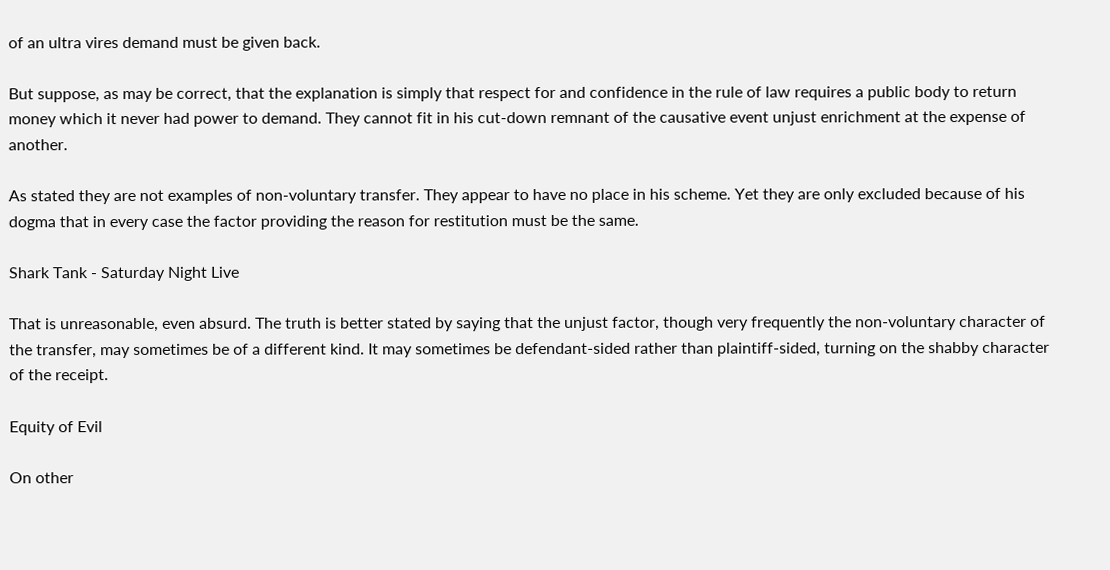of an ultra vires demand must be given back.

But suppose, as may be correct, that the explanation is simply that respect for and confidence in the rule of law requires a public body to return money which it never had power to demand. They cannot fit in his cut-down remnant of the causative event unjust enrichment at the expense of another.

As stated they are not examples of non-voluntary transfer. They appear to have no place in his scheme. Yet they are only excluded because of his dogma that in every case the factor providing the reason for restitution must be the same.

Shark Tank - Saturday Night Live

That is unreasonable, even absurd. The truth is better stated by saying that the unjust factor, though very frequently the non-voluntary character of the transfer, may sometimes be of a different kind. It may sometimes be defendant-sided rather than plaintiff-sided, turning on the shabby character of the receipt.

Equity of Evil

On other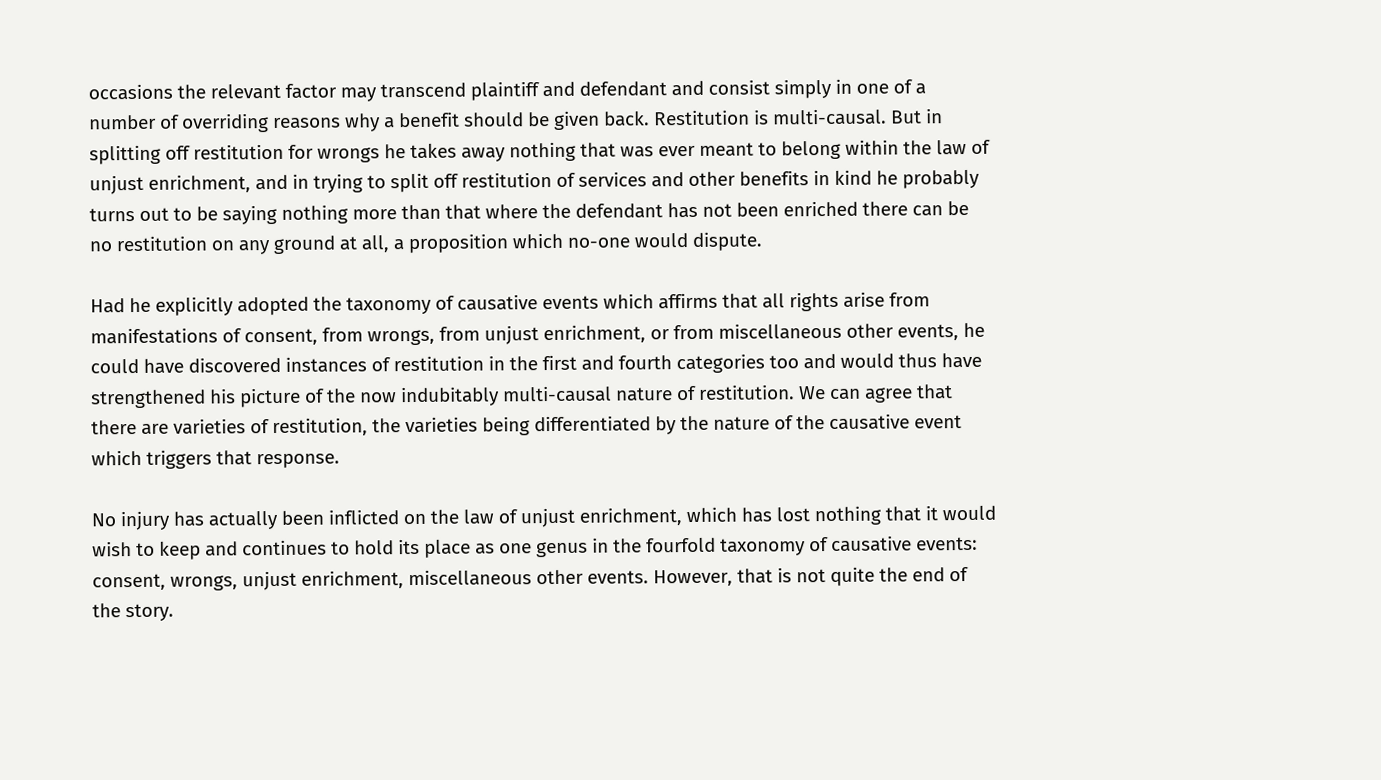occasions the relevant factor may transcend plaintiff and defendant and consist simply in one of a number of overriding reasons why a benefit should be given back. Restitution is multi-causal. But in splitting off restitution for wrongs he takes away nothing that was ever meant to belong within the law of unjust enrichment, and in trying to split off restitution of services and other benefits in kind he probably turns out to be saying nothing more than that where the defendant has not been enriched there can be no restitution on any ground at all, a proposition which no-one would dispute.

Had he explicitly adopted the taxonomy of causative events which affirms that all rights arise from manifestations of consent, from wrongs, from unjust enrichment, or from miscellaneous other events, he could have discovered instances of restitution in the first and fourth categories too and would thus have strengthened his picture of the now indubitably multi-causal nature of restitution. We can agree that there are varieties of restitution, the varieties being differentiated by the nature of the causative event which triggers that response.

No injury has actually been inflicted on the law of unjust enrichment, which has lost nothing that it would wish to keep and continues to hold its place as one genus in the fourfold taxonomy of causative events: consent, wrongs, unjust enrichment, miscellaneous other events. However, that is not quite the end of the story.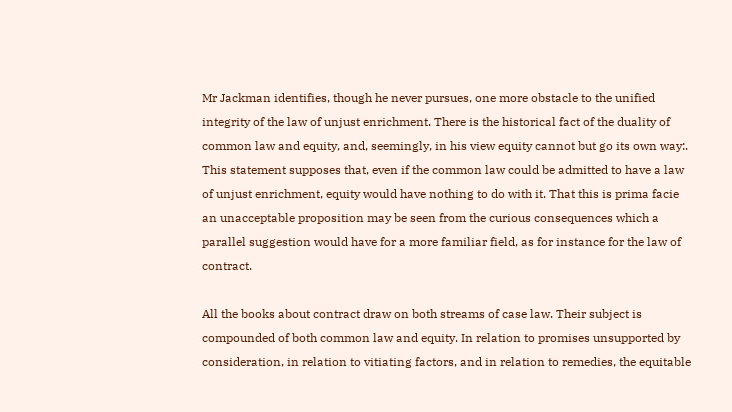Mr Jackman identifies, though he never pursues, one more obstacle to the unified integrity of the law of unjust enrichment. There is the historical fact of the duality of common law and equity, and, seemingly, in his view equity cannot but go its own way:. This statement supposes that, even if the common law could be admitted to have a law of unjust enrichment, equity would have nothing to do with it. That this is prima facie an unacceptable proposition may be seen from the curious consequences which a parallel suggestion would have for a more familiar field, as for instance for the law of contract.

All the books about contract draw on both streams of case law. Their subject is compounded of both common law and equity. In relation to promises unsupported by consideration, in relation to vitiating factors, and in relation to remedies, the equitable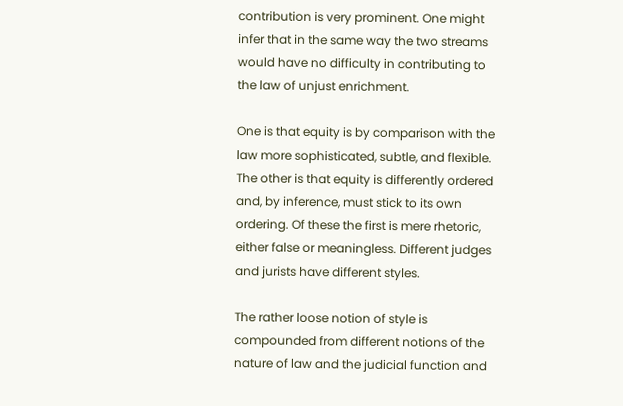contribution is very prominent. One might infer that in the same way the two streams would have no difficulty in contributing to the law of unjust enrichment.

One is that equity is by comparison with the law more sophisticated, subtle, and flexible. The other is that equity is differently ordered and, by inference, must stick to its own ordering. Of these the first is mere rhetoric, either false or meaningless. Different judges and jurists have different styles.

The rather loose notion of style is compounded from different notions of the nature of law and the judicial function and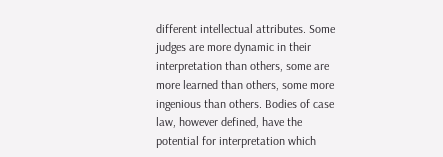different intellectual attributes. Some judges are more dynamic in their interpretation than others, some are more learned than others, some more ingenious than others. Bodies of case law, however defined, have the potential for interpretation which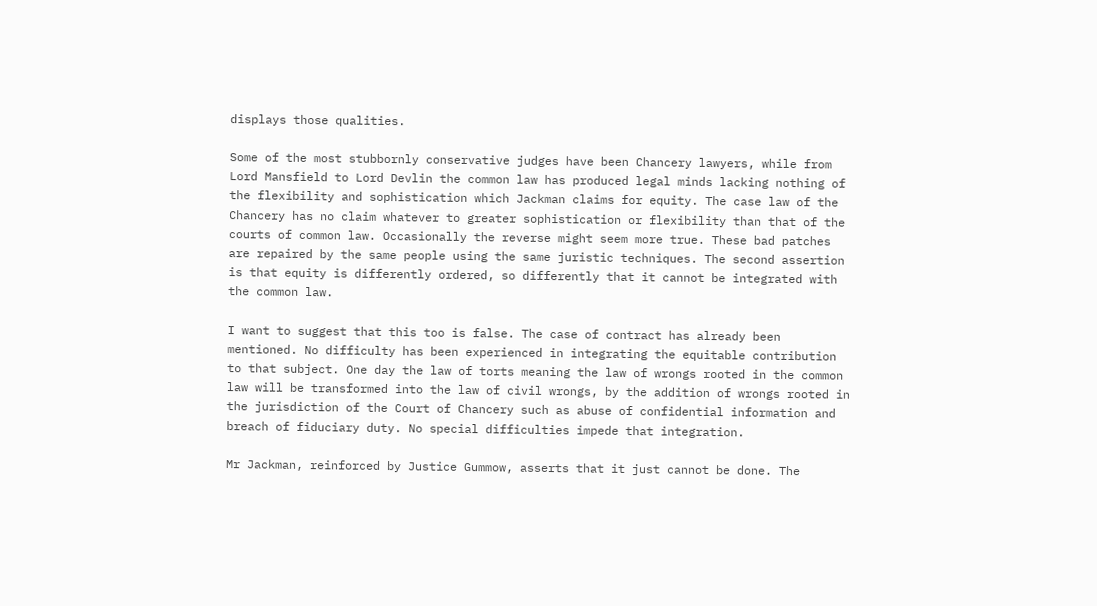displays those qualities.

Some of the most stubbornly conservative judges have been Chancery lawyers, while from Lord Mansfield to Lord Devlin the common law has produced legal minds lacking nothing of the flexibility and sophistication which Jackman claims for equity. The case law of the Chancery has no claim whatever to greater sophistication or flexibility than that of the courts of common law. Occasionally the reverse might seem more true. These bad patches are repaired by the same people using the same juristic techniques. The second assertion is that equity is differently ordered, so differently that it cannot be integrated with the common law.

I want to suggest that this too is false. The case of contract has already been mentioned. No difficulty has been experienced in integrating the equitable contribution to that subject. One day the law of torts meaning the law of wrongs rooted in the common law will be transformed into the law of civil wrongs, by the addition of wrongs rooted in the jurisdiction of the Court of Chancery such as abuse of confidential information and breach of fiduciary duty. No special difficulties impede that integration.

Mr Jackman, reinforced by Justice Gummow, asserts that it just cannot be done. The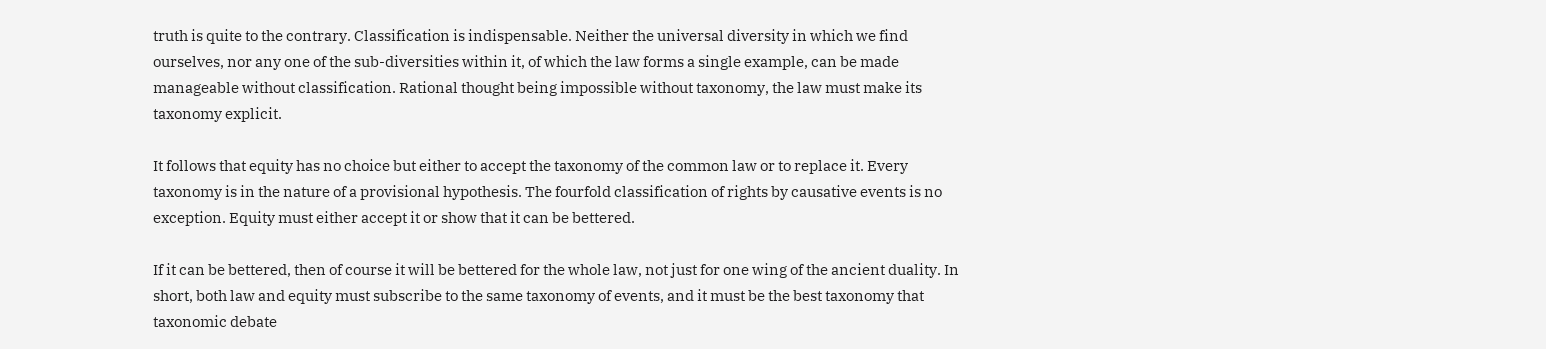truth is quite to the contrary. Classification is indispensable. Neither the universal diversity in which we find ourselves, nor any one of the sub-diversities within it, of which the law forms a single example, can be made manageable without classification. Rational thought being impossible without taxonomy, the law must make its taxonomy explicit.

It follows that equity has no choice but either to accept the taxonomy of the common law or to replace it. Every taxonomy is in the nature of a provisional hypothesis. The fourfold classification of rights by causative events is no exception. Equity must either accept it or show that it can be bettered.

If it can be bettered, then of course it will be bettered for the whole law, not just for one wing of the ancient duality. In short, both law and equity must subscribe to the same taxonomy of events, and it must be the best taxonomy that taxonomic debate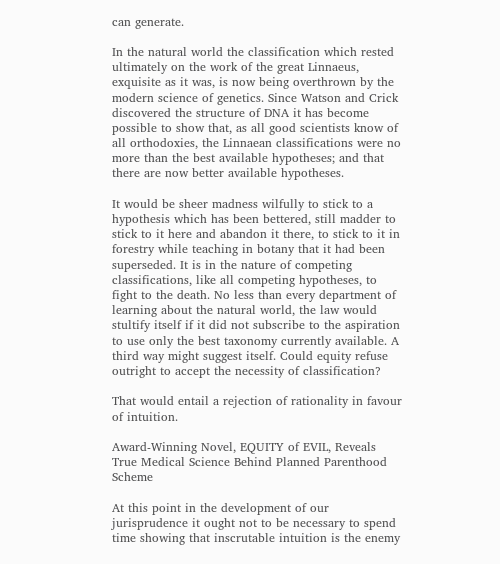can generate.

In the natural world the classification which rested ultimately on the work of the great Linnaeus, exquisite as it was, is now being overthrown by the modern science of genetics. Since Watson and Crick discovered the structure of DNA it has become possible to show that, as all good scientists know of all orthodoxies, the Linnaean classifications were no more than the best available hypotheses; and that there are now better available hypotheses.

It would be sheer madness wilfully to stick to a hypothesis which has been bettered, still madder to stick to it here and abandon it there, to stick to it in forestry while teaching in botany that it had been superseded. It is in the nature of competing classifications, like all competing hypotheses, to fight to the death. No less than every department of learning about the natural world, the law would stultify itself if it did not subscribe to the aspiration to use only the best taxonomy currently available. A third way might suggest itself. Could equity refuse outright to accept the necessity of classification?

That would entail a rejection of rationality in favour of intuition.

Award-Winning Novel, EQUITY of EVIL, Reveals True Medical Science Behind Planned Parenthood Scheme

At this point in the development of our jurisprudence it ought not to be necessary to spend time showing that inscrutable intuition is the enemy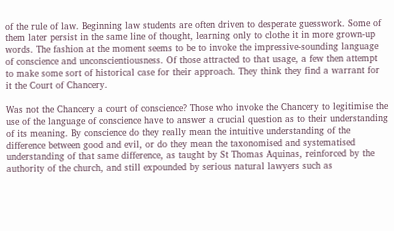of the rule of law. Beginning law students are often driven to desperate guesswork. Some of them later persist in the same line of thought, learning only to clothe it in more grown-up words. The fashion at the moment seems to be to invoke the impressive-sounding language of conscience and unconscientiousness. Of those attracted to that usage, a few then attempt to make some sort of historical case for their approach. They think they find a warrant for it the Court of Chancery.

Was not the Chancery a court of conscience? Those who invoke the Chancery to legitimise the use of the language of conscience have to answer a crucial question as to their understanding of its meaning. By conscience do they really mean the intuitive understanding of the difference between good and evil, or do they mean the taxonomised and systematised understanding of that same difference, as taught by St Thomas Aquinas, reinforced by the authority of the church, and still expounded by serious natural lawyers such as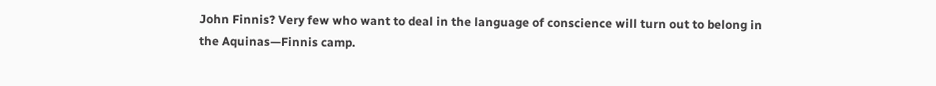John Finnis? Very few who want to deal in the language of conscience will turn out to belong in the Aquinas—Finnis camp.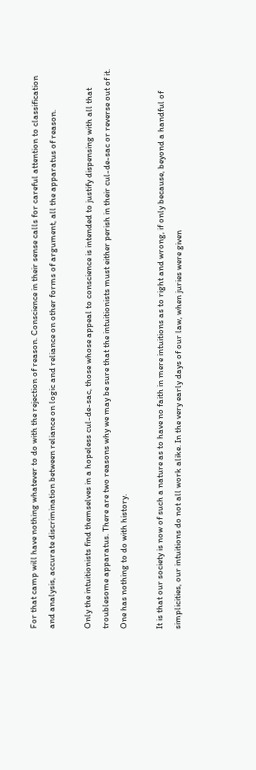For that camp will have nothing whatever to do with the rejection of reason. Conscience in their sense calls for careful attention to classification and analysis, accurate discrimination between reliance on logic and reliance on other forms of argument, all the apparatus of reason.

Only the intuitionists find themselves in a hopeless cul-de-sac, those whose appeal to conscience is intended to justify dispensing with all that troublesome apparatus. There are two reasons why we may be sure that the intuitionists must either perish in their cul-de-sac or reverse out of it. One has nothing to do with history.

It is that our society is now of such a nature as to have no faith in mere intuitions as to right and wrong, if only because, beyond a handful of simplicities, our intuitions do not all work alike. In the very early days of our law, when juries were given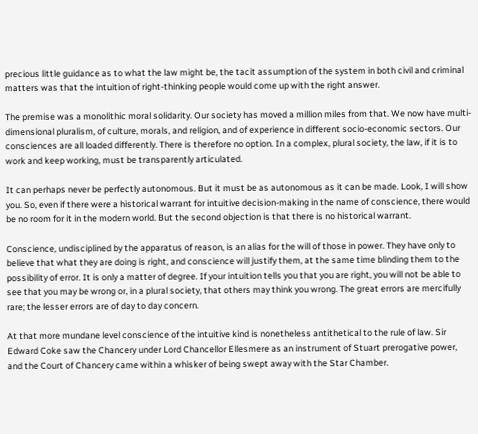precious little guidance as to what the law might be, the tacit assumption of the system in both civil and criminal matters was that the intuition of right-thinking people would come up with the right answer.

The premise was a monolithic moral solidarity. Our society has moved a million miles from that. We now have multi-dimensional pluralism, of culture, morals, and religion, and of experience in different socio-economic sectors. Our consciences are all loaded differently. There is therefore no option. In a complex, plural society, the law, if it is to work and keep working, must be transparently articulated.

It can perhaps never be perfectly autonomous. But it must be as autonomous as it can be made. Look, I will show you. So, even if there were a historical warrant for intuitive decision-making in the name of conscience, there would be no room for it in the modern world. But the second objection is that there is no historical warrant.

Conscience, undisciplined by the apparatus of reason, is an alias for the will of those in power. They have only to believe that what they are doing is right, and conscience will justify them, at the same time blinding them to the possibility of error. It is only a matter of degree. If your intuition tells you that you are right, you will not be able to see that you may be wrong or, in a plural society, that others may think you wrong. The great errors are mercifully rare; the lesser errors are of day to day concern.

At that more mundane level conscience of the intuitive kind is nonetheless antithetical to the rule of law. Sir Edward Coke saw the Chancery under Lord Chancellor Ellesmere as an instrument of Stuart prerogative power, and the Court of Chancery came within a whisker of being swept away with the Star Chamber.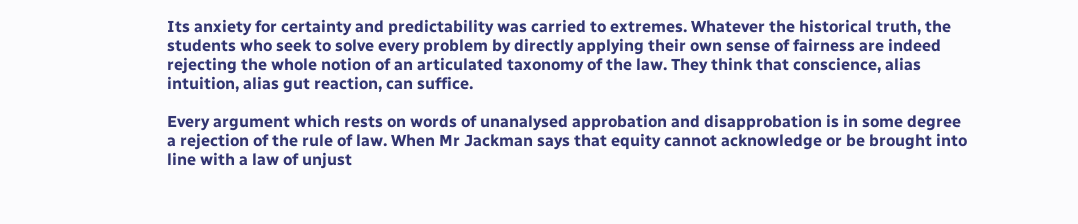Its anxiety for certainty and predictability was carried to extremes. Whatever the historical truth, the students who seek to solve every problem by directly applying their own sense of fairness are indeed rejecting the whole notion of an articulated taxonomy of the law. They think that conscience, alias intuition, alias gut reaction, can suffice.

Every argument which rests on words of unanalysed approbation and disapprobation is in some degree a rejection of the rule of law. When Mr Jackman says that equity cannot acknowledge or be brought into line with a law of unjust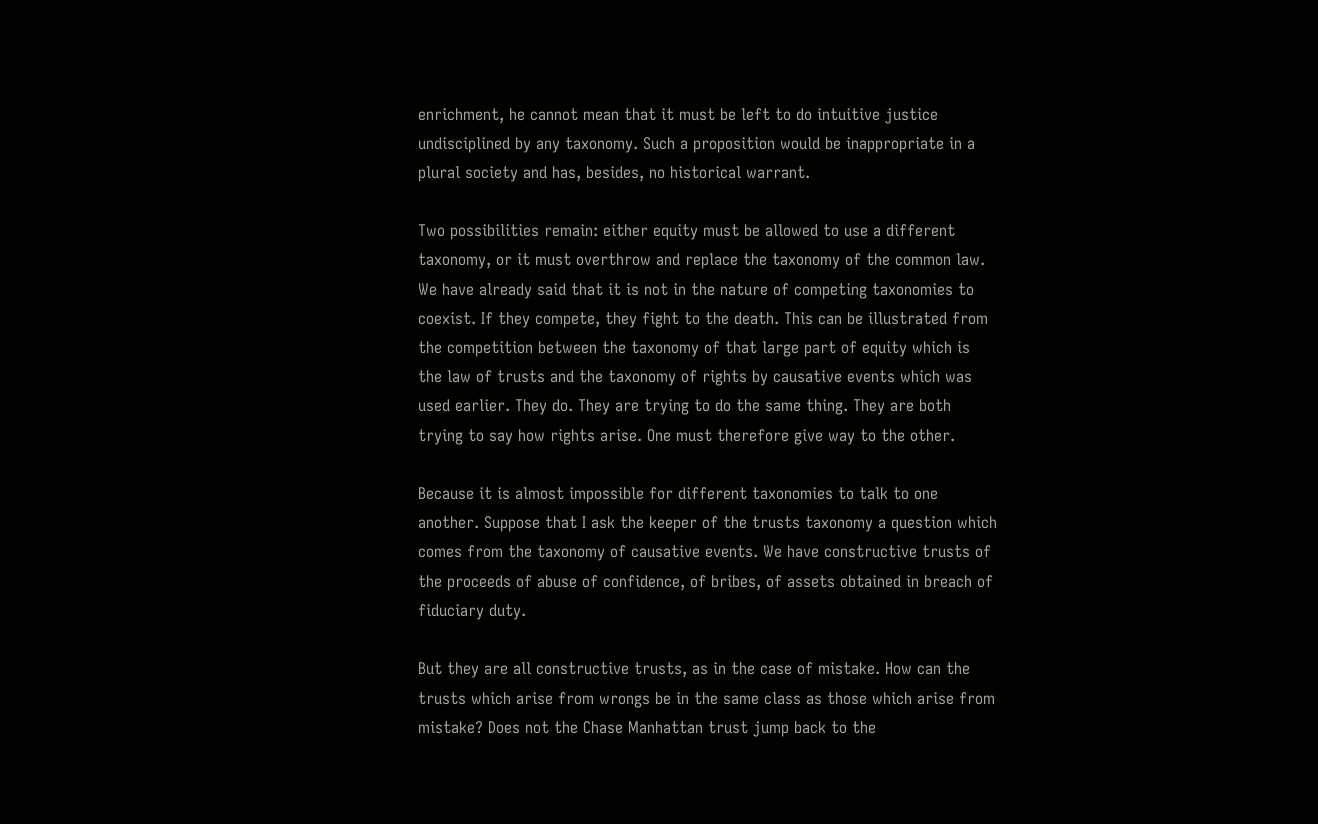enrichment, he cannot mean that it must be left to do intuitive justice undisciplined by any taxonomy. Such a proposition would be inappropriate in a plural society and has, besides, no historical warrant.

Two possibilities remain: either equity must be allowed to use a different taxonomy, or it must overthrow and replace the taxonomy of the common law. We have already said that it is not in the nature of competing taxonomies to coexist. If they compete, they fight to the death. This can be illustrated from the competition between the taxonomy of that large part of equity which is the law of trusts and the taxonomy of rights by causative events which was used earlier. They do. They are trying to do the same thing. They are both trying to say how rights arise. One must therefore give way to the other.

Because it is almost impossible for different taxonomies to talk to one another. Suppose that I ask the keeper of the trusts taxonomy a question which comes from the taxonomy of causative events. We have constructive trusts of the proceeds of abuse of confidence, of bribes, of assets obtained in breach of fiduciary duty.

But they are all constructive trusts, as in the case of mistake. How can the trusts which arise from wrongs be in the same class as those which arise from mistake? Does not the Chase Manhattan trust jump back to the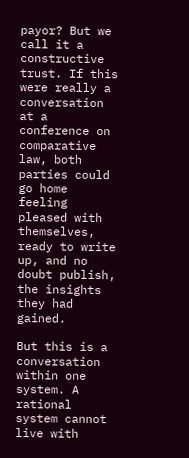payor? But we call it a constructive trust. If this were really a conversation at a conference on comparative law, both parties could go home feeling pleased with themselves, ready to write up, and no doubt publish, the insights they had gained.

But this is a conversation within one system. A rational system cannot live with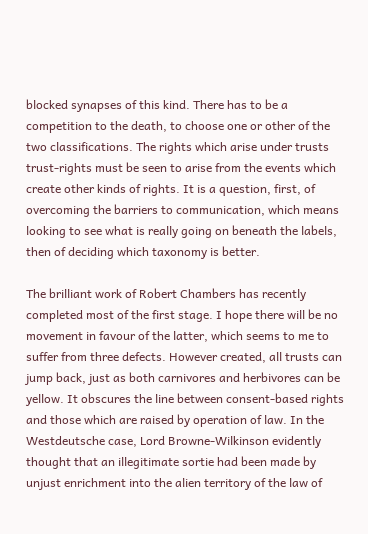blocked synapses of this kind. There has to be a competition to the death, to choose one or other of the two classifications. The rights which arise under trusts trust-rights must be seen to arise from the events which create other kinds of rights. It is a question, first, of overcoming the barriers to communication, which means looking to see what is really going on beneath the labels, then of deciding which taxonomy is better.

The brilliant work of Robert Chambers has recently completed most of the first stage. I hope there will be no movement in favour of the latter, which seems to me to suffer from three defects. However created, all trusts can jump back, just as both carnivores and herbivores can be yellow. It obscures the line between consent-based rights and those which are raised by operation of law. In the Westdeutsche case, Lord Browne-Wilkinson evidently thought that an illegitimate sortie had been made by unjust enrichment into the alien territory of the law of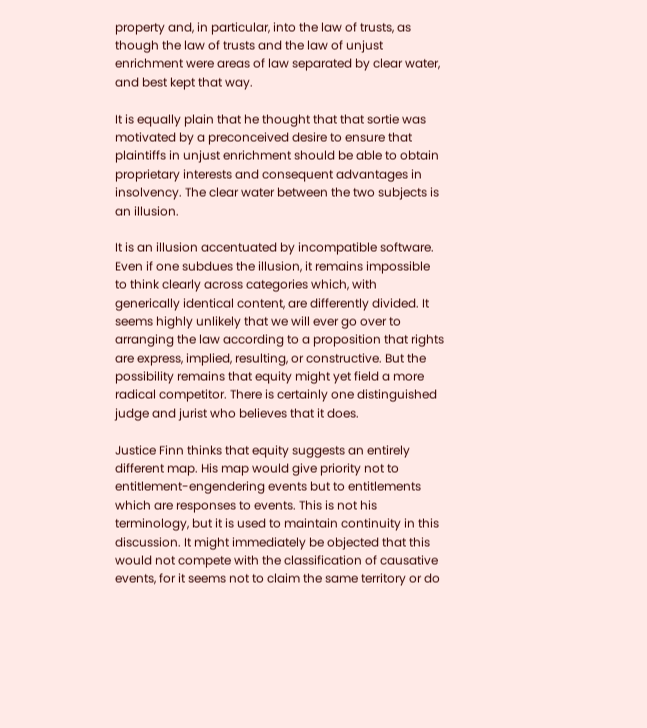property and, in particular, into the law of trusts, as though the law of trusts and the law of unjust enrichment were areas of law separated by clear water, and best kept that way.

It is equally plain that he thought that that sortie was motivated by a preconceived desire to ensure that plaintiffs in unjust enrichment should be able to obtain proprietary interests and consequent advantages in insolvency. The clear water between the two subjects is an illusion.

It is an illusion accentuated by incompatible software. Even if one subdues the illusion, it remains impossible to think clearly across categories which, with generically identical content, are differently divided. It seems highly unlikely that we will ever go over to arranging the law according to a proposition that rights are express, implied, resulting, or constructive. But the possibility remains that equity might yet field a more radical competitor. There is certainly one distinguished judge and jurist who believes that it does.

Justice Finn thinks that equity suggests an entirely different map. His map would give priority not to entitlement-engendering events but to entitlements which are responses to events. This is not his terminology, but it is used to maintain continuity in this discussion. It might immediately be objected that this would not compete with the classification of causative events, for it seems not to claim the same territory or do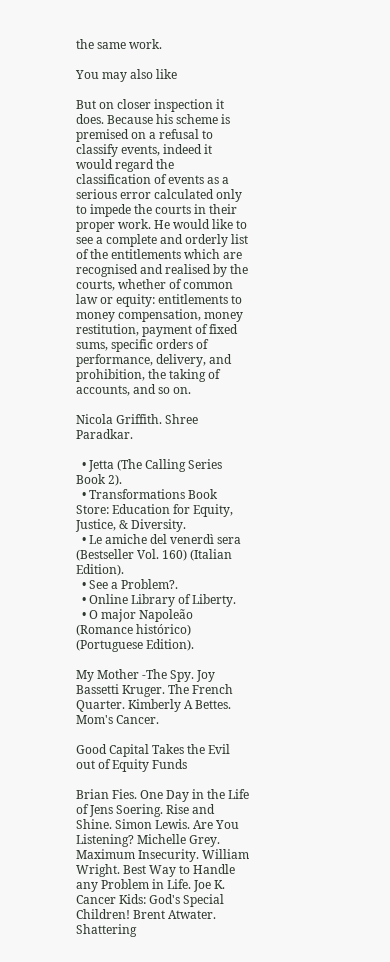the same work.

You may also like

But on closer inspection it does. Because his scheme is premised on a refusal to classify events, indeed it would regard the classification of events as a serious error calculated only to impede the courts in their proper work. He would like to see a complete and orderly list of the entitlements which are recognised and realised by the courts, whether of common law or equity: entitlements to money compensation, money restitution, payment of fixed sums, specific orders of performance, delivery, and prohibition, the taking of accounts, and so on.

Nicola Griffith. Shree Paradkar.

  • Jetta (The Calling Series Book 2).
  • Transformations Book Store: Education for Equity, Justice, & Diversity.
  • Le amiche del venerdì sera (Bestseller Vol. 160) (Italian Edition).
  • See a Problem?.
  • Online Library of Liberty.
  • O major Napoleão (Romance histórico) (Portuguese Edition).

My Mother -The Spy. Joy Bassetti Kruger. The French Quarter. Kimberly A Bettes. Mom's Cancer.

Good Capital Takes the Evil out of Equity Funds

Brian Fies. One Day in the Life of Jens Soering. Rise and Shine. Simon Lewis. Are You Listening? Michelle Grey. Maximum Insecurity. William Wright. Best Way to Handle any Problem in Life. Joe K. Cancer Kids: God's Special Children! Brent Atwater. Shattering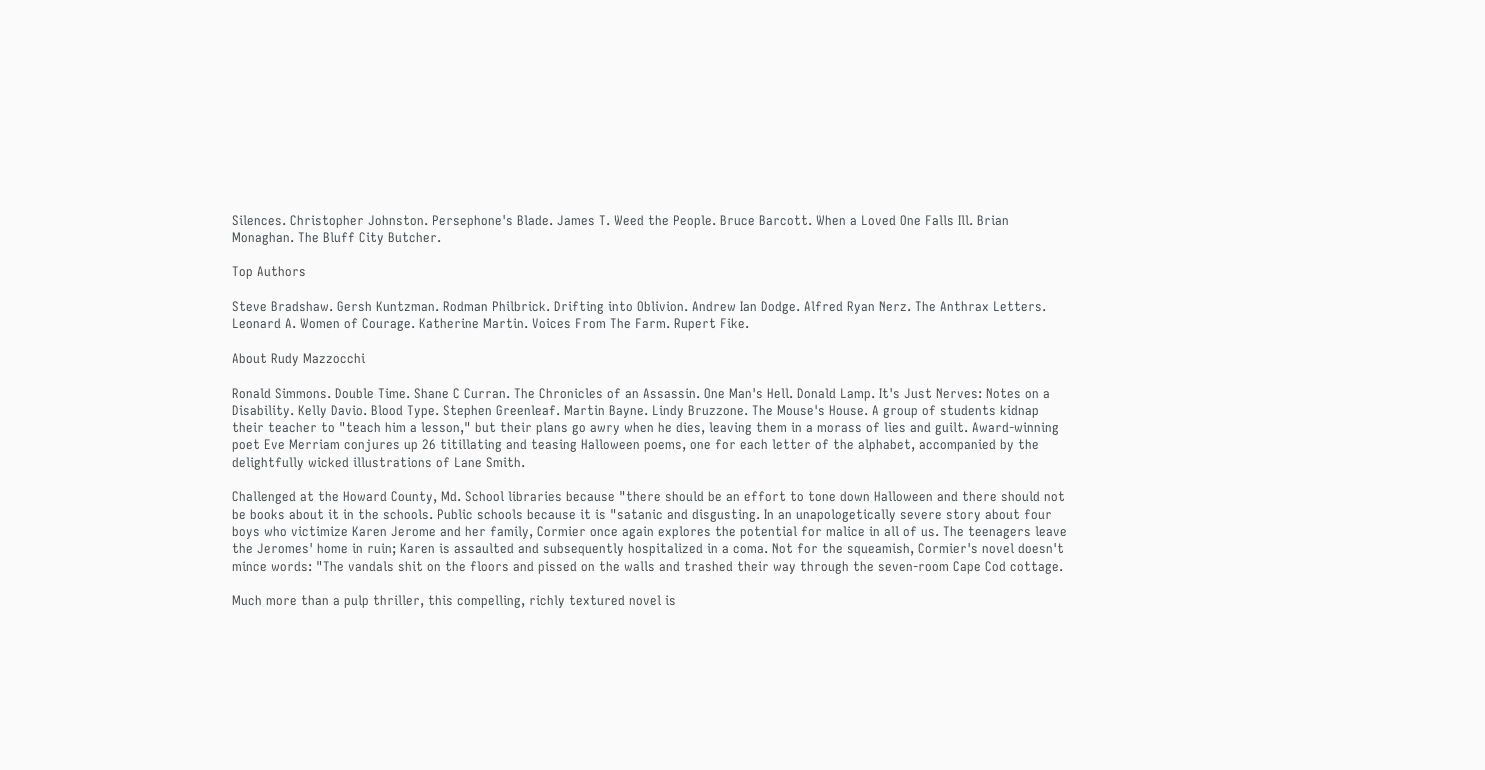Silences. Christopher Johnston. Persephone's Blade. James T. Weed the People. Bruce Barcott. When a Loved One Falls Ill. Brian Monaghan. The Bluff City Butcher.

Top Authors

Steve Bradshaw. Gersh Kuntzman. Rodman Philbrick. Drifting into Oblivion. Andrew Ian Dodge. Alfred Ryan Nerz. The Anthrax Letters. Leonard A. Women of Courage. Katherine Martin. Voices From The Farm. Rupert Fike.

About Rudy Mazzocchi

Ronald Simmons. Double Time. Shane C Curran. The Chronicles of an Assassin. One Man's Hell. Donald Lamp. It's Just Nerves: Notes on a Disability. Kelly Davio. Blood Type. Stephen Greenleaf. Martin Bayne. Lindy Bruzzone. The Mouse's House. A group of students kidnap their teacher to "teach him a lesson," but their plans go awry when he dies, leaving them in a morass of lies and guilt. Award-winning poet Eve Merriam conjures up 26 titillating and teasing Halloween poems, one for each letter of the alphabet, accompanied by the delightfully wicked illustrations of Lane Smith.

Challenged at the Howard County, Md. School libraries because "there should be an effort to tone down Halloween and there should not be books about it in the schools. Public schools because it is "satanic and disgusting. In an unapologetically severe story about four boys who victimize Karen Jerome and her family, Cormier once again explores the potential for malice in all of us. The teenagers leave the Jeromes' home in ruin; Karen is assaulted and subsequently hospitalized in a coma. Not for the squeamish, Cormier's novel doesn't mince words: "The vandals shit on the floors and pissed on the walls and trashed their way through the seven-room Cape Cod cottage.

Much more than a pulp thriller, this compelling, richly textured novel is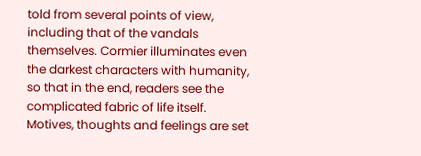told from several points of view, including that of the vandals themselves. Cormier illuminates even the darkest characters with humanity, so that in the end, readers see the complicated fabric of life itself. Motives, thoughts and feelings are set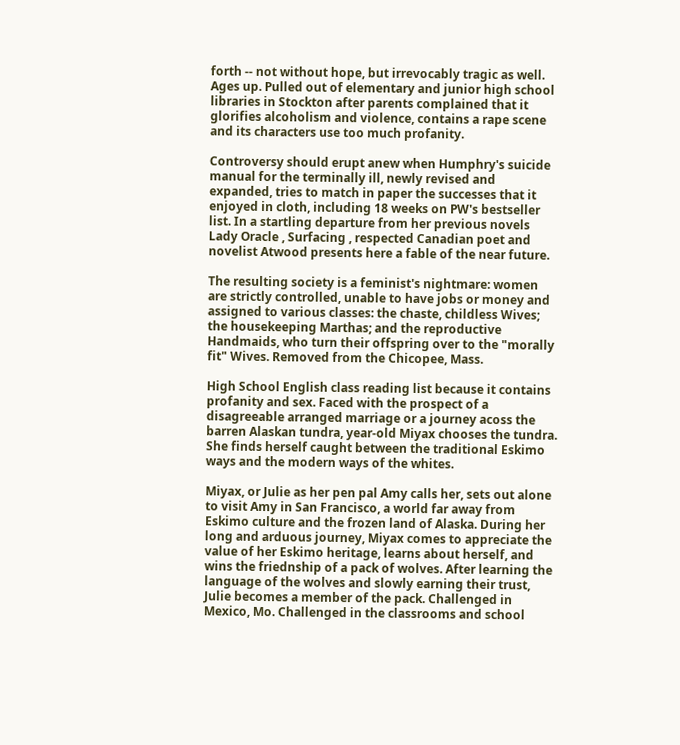forth -- not without hope, but irrevocably tragic as well. Ages up. Pulled out of elementary and junior high school libraries in Stockton after parents complained that it glorifies alcoholism and violence, contains a rape scene and its characters use too much profanity.

Controversy should erupt anew when Humphry's suicide manual for the terminally ill, newly revised and expanded, tries to match in paper the successes that it enjoyed in cloth, including 18 weeks on PW's bestseller list. In a startling departure from her previous novels Lady Oracle , Surfacing , respected Canadian poet and novelist Atwood presents here a fable of the near future.

The resulting society is a feminist's nightmare: women are strictly controlled, unable to have jobs or money and assigned to various classes: the chaste, childless Wives; the housekeeping Marthas; and the reproductive Handmaids, who turn their offspring over to the "morally fit" Wives. Removed from the Chicopee, Mass.

High School English class reading list because it contains profanity and sex. Faced with the prospect of a disagreeable arranged marriage or a journey acoss the barren Alaskan tundra, year-old Miyax chooses the tundra. She finds herself caught between the traditional Eskimo ways and the modern ways of the whites.

Miyax, or Julie as her pen pal Amy calls her, sets out alone to visit Amy in San Francisco, a world far away from Eskimo culture and the frozen land of Alaska. During her long and arduous journey, Miyax comes to appreciate the value of her Eskimo heritage, learns about herself, and wins the friednship of a pack of wolves. After learning the language of the wolves and slowly earning their trust, Julie becomes a member of the pack. Challenged in Mexico, Mo. Challenged in the classrooms and school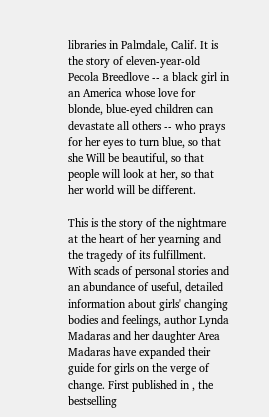libraries in Palmdale, Calif. It is the story of eleven-year-old Pecola Breedlove -- a black girl in an America whose love for blonde, blue-eyed children can devastate all others -- who prays for her eyes to turn blue, so that she Will be beautiful, so that people will look at her, so that her world will be different.

This is the story of the nightmare at the heart of her yearning and the tragedy of its fulfillment. With scads of personal stories and an abundance of useful, detailed information about girls' changing bodies and feelings, author Lynda Madaras and her daughter Area Madaras have expanded their guide for girls on the verge of change. First published in , the bestselling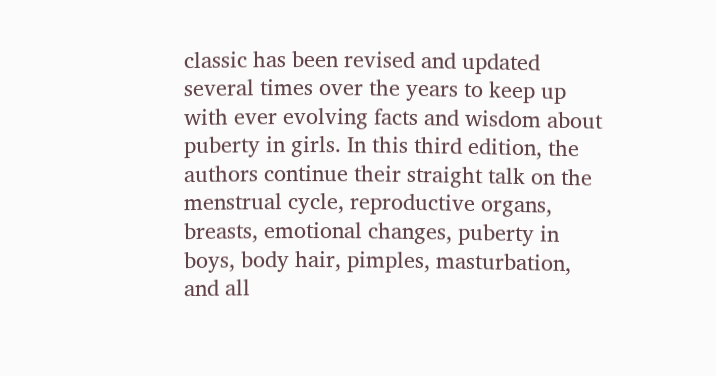classic has been revised and updated several times over the years to keep up with ever evolving facts and wisdom about puberty in girls. In this third edition, the authors continue their straight talk on the menstrual cycle, reproductive organs, breasts, emotional changes, puberty in boys, body hair, pimples, masturbation, and all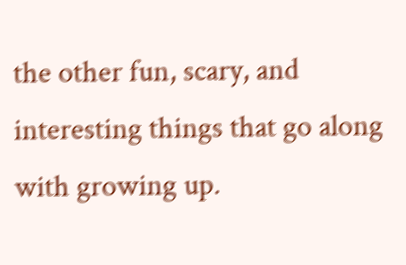the other fun, scary, and interesting things that go along with growing up.